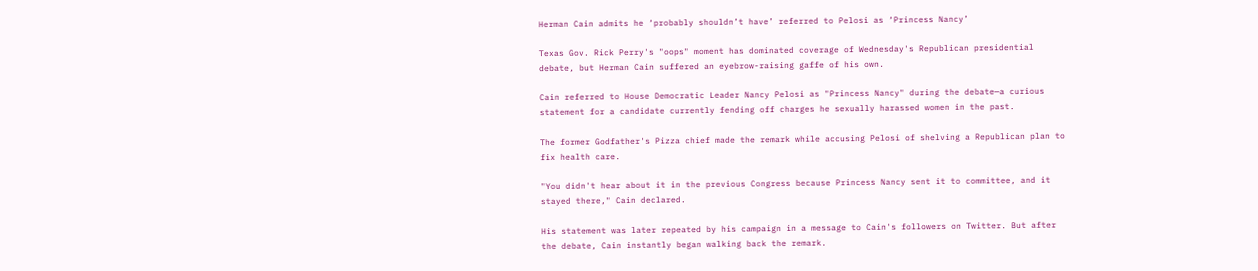Herman Cain admits he ‘probably shouldn’t have’ referred to Pelosi as ‘Princess Nancy’

Texas Gov. Rick Perry's "oops" moment has dominated coverage of Wednesday's Republican presidential debate, but Herman Cain suffered an eyebrow-raising gaffe of his own.

Cain referred to House Democratic Leader Nancy Pelosi as "Princess Nancy" during the debate—a curious statement for a candidate currently fending off charges he sexually harassed women in the past.

The former Godfather's Pizza chief made the remark while accusing Pelosi of shelving a Republican plan to fix health care.

"You didn't hear about it in the previous Congress because Princess Nancy sent it to committee, and it stayed there," Cain declared.

His statement was later repeated by his campaign in a message to Cain's followers on Twitter. But after the debate, Cain instantly began walking back the remark.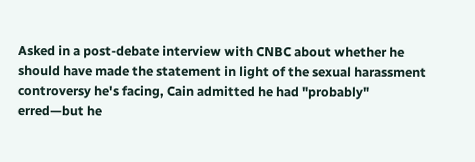Asked in a post-debate interview with CNBC about whether he should have made the statement in light of the sexual harassment controversy he's facing, Cain admitted he had "probably" erred—but he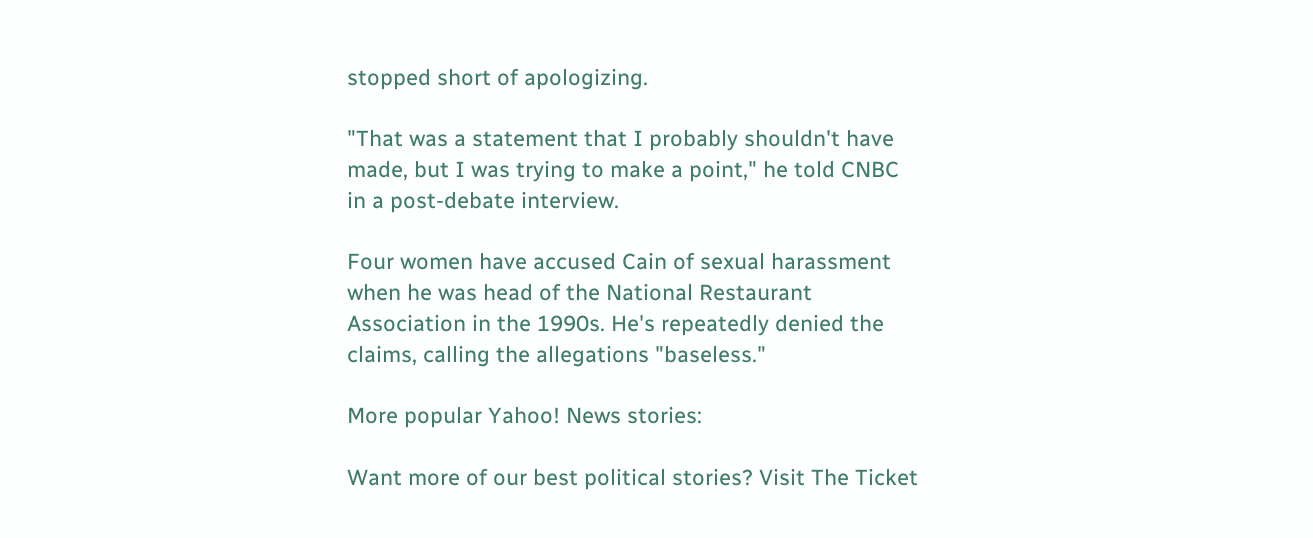stopped short of apologizing.

"That was a statement that I probably shouldn't have made, but I was trying to make a point," he told CNBC in a post-debate interview.

Four women have accused Cain of sexual harassment when he was head of the National Restaurant Association in the 1990s. He's repeatedly denied the claims, calling the allegations "baseless."

More popular Yahoo! News stories:

Want more of our best political stories? Visit The Ticket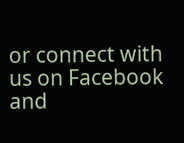or connect with us on Facebook and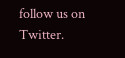follow us on Twitter.